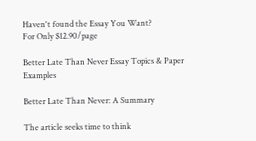Haven't found the Essay You Want?
For Only $12.90/page

Better Late Than Never Essay Topics & Paper Examples

Better Late Than Never: A Summary

The article seeks time to think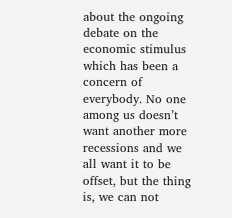about the ongoing debate on the economic stimulus which has been a concern of everybody. No one among us doesn’t want another more recessions and we all want it to be offset, but the thing is, we can not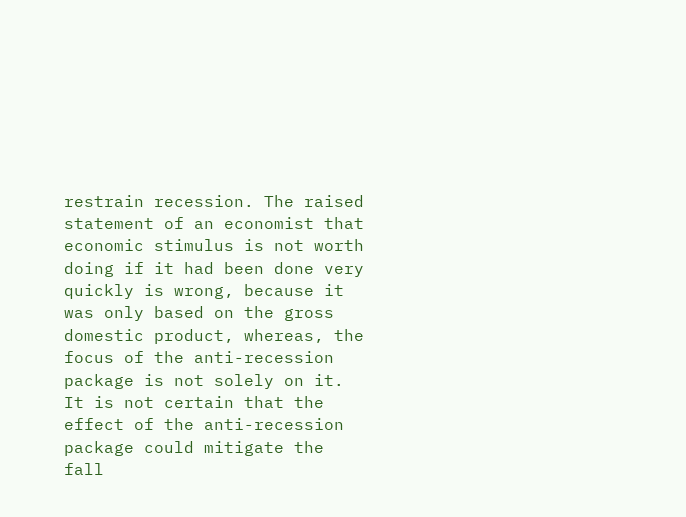restrain recession. The raised statement of an economist that economic stimulus is not worth doing if it had been done very quickly is wrong, because it was only based on the gross domestic product, whereas, the focus of the anti-recession package is not solely on it. It is not certain that the effect of the anti-recession package could mitigate the fall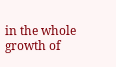in the whole growth of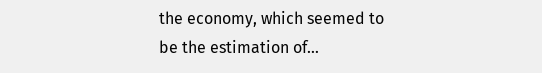the economy, which seemed to be the estimation of…